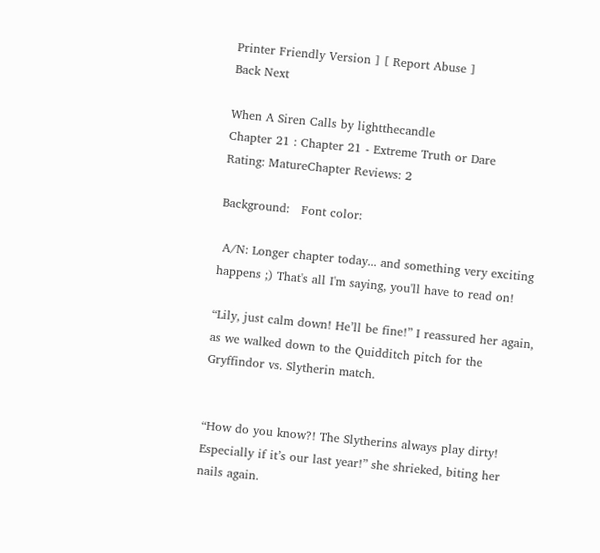Printer Friendly Version ] [ Report Abuse ]
Back Next

When A Siren Calls by lightthecandle
Chapter 21 : Chapter 21 - Extreme Truth or Dare
Rating: MatureChapter Reviews: 2

Background:   Font color:

 A/N: Longer chapter today... and something very exciting happens ;) That's all I'm saying, you'll have to read on!

“Lily, just calm down! He’ll be fine!” I reassured her again, as we walked down to the Quidditch pitch for the Gryffindor vs. Slytherin match.


“How do you know?! The Slytherins always play dirty! Especially if it’s our last year!” she shrieked, biting her nails again.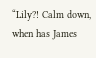“Lily?! Calm down, when has James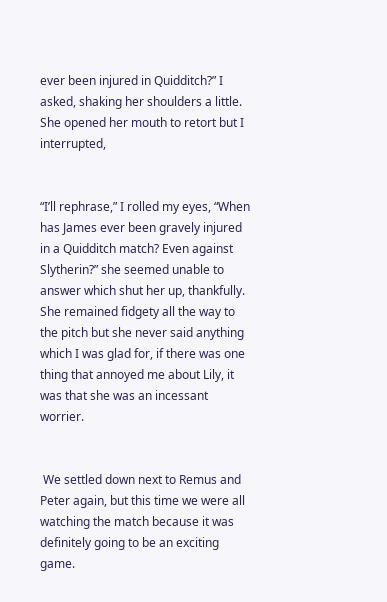ever been injured in Quidditch?” I asked, shaking her shoulders a little. She opened her mouth to retort but I interrupted,


“I’ll rephrase,” I rolled my eyes, “When has James ever been gravely injured in a Quidditch match? Even against Slytherin?” she seemed unable to answer which shut her up, thankfully. She remained fidgety all the way to the pitch but she never said anything which I was glad for, if there was one thing that annoyed me about Lily, it was that she was an incessant worrier.


 We settled down next to Remus and Peter again, but this time we were all watching the match because it was definitely going to be an exciting game.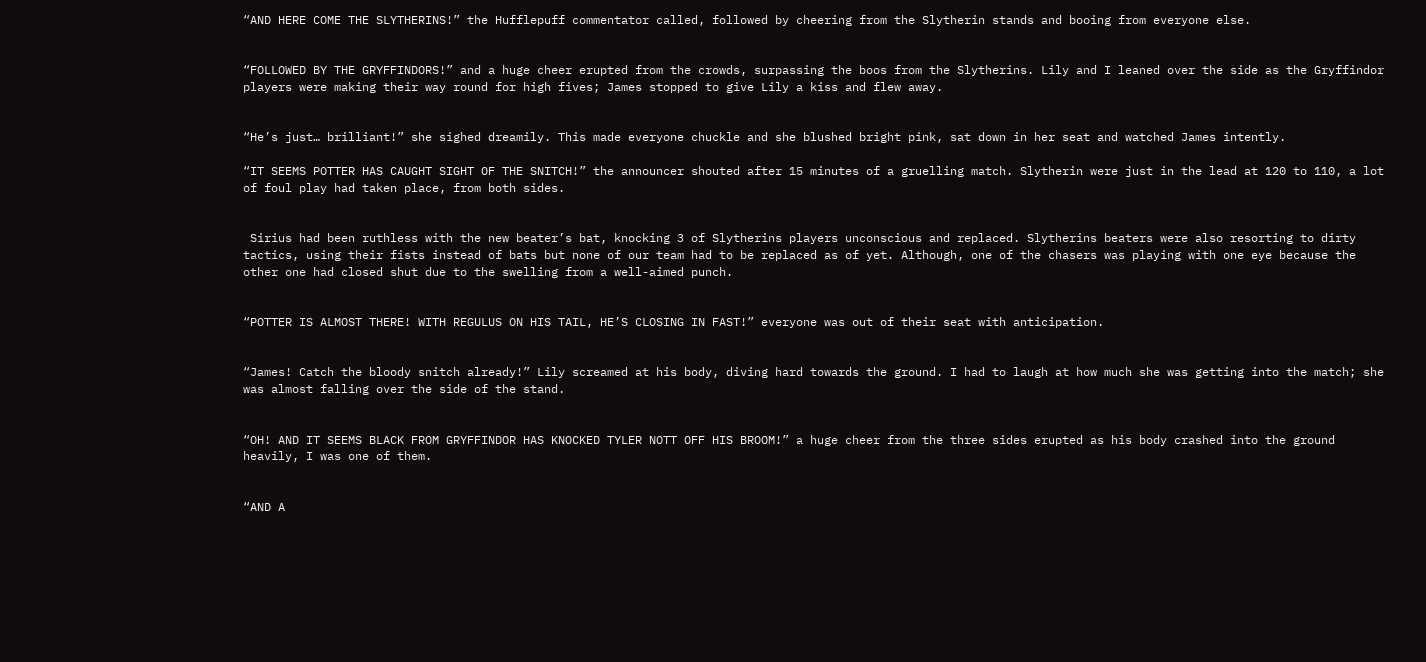“AND HERE COME THE SLYTHERINS!” the Hufflepuff commentator called, followed by cheering from the Slytherin stands and booing from everyone else.


“FOLLOWED BY THE GRYFFINDORS!” and a huge cheer erupted from the crowds, surpassing the boos from the Slytherins. Lily and I leaned over the side as the Gryffindor players were making their way round for high fives; James stopped to give Lily a kiss and flew away.


“He’s just… brilliant!” she sighed dreamily. This made everyone chuckle and she blushed bright pink, sat down in her seat and watched James intently.

“IT SEEMS POTTER HAS CAUGHT SIGHT OF THE SNITCH!” the announcer shouted after 15 minutes of a gruelling match. Slytherin were just in the lead at 120 to 110, a lot of foul play had taken place, from both sides.


 Sirius had been ruthless with the new beater’s bat, knocking 3 of Slytherins players unconscious and replaced. Slytherins beaters were also resorting to dirty tactics, using their fists instead of bats but none of our team had to be replaced as of yet. Although, one of the chasers was playing with one eye because the other one had closed shut due to the swelling from a well-aimed punch.


“POTTER IS ALMOST THERE! WITH REGULUS ON HIS TAIL, HE’S CLOSING IN FAST!” everyone was out of their seat with anticipation.


“James! Catch the bloody snitch already!” Lily screamed at his body, diving hard towards the ground. I had to laugh at how much she was getting into the match; she was almost falling over the side of the stand.


“OH! AND IT SEEMS BLACK FROM GRYFFINDOR HAS KNOCKED TYLER NOTT OFF HIS BROOM!” a huge cheer from the three sides erupted as his body crashed into the ground heavily, I was one of them.


“AND A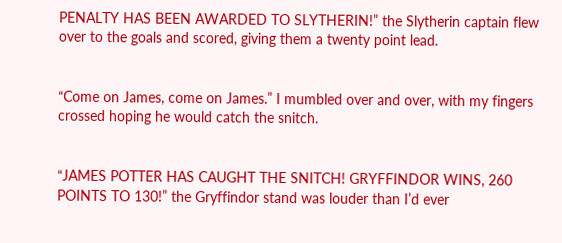PENALTY HAS BEEN AWARDED TO SLYTHERIN!” the Slytherin captain flew over to the goals and scored, giving them a twenty point lead.


“Come on James, come on James.” I mumbled over and over, with my fingers crossed hoping he would catch the snitch.


“JAMES POTTER HAS CAUGHT THE SNITCH! GRYFFINDOR WINS, 260 POINTS TO 130!” the Gryffindor stand was louder than I’d ever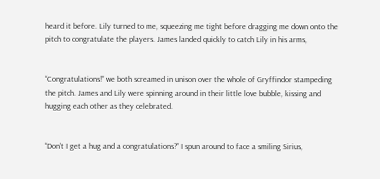heard it before. Lily turned to me, squeezing me tight before dragging me down onto the pitch to congratulate the players. James landed quickly to catch Lily in his arms,


“Congratulations!” we both screamed in unison over the whole of Gryffindor stampeding the pitch. James and Lily were spinning around in their little love bubble, kissing and hugging each other as they celebrated.


“Don’t I get a hug and a congratulations?” I spun around to face a smiling Sirius,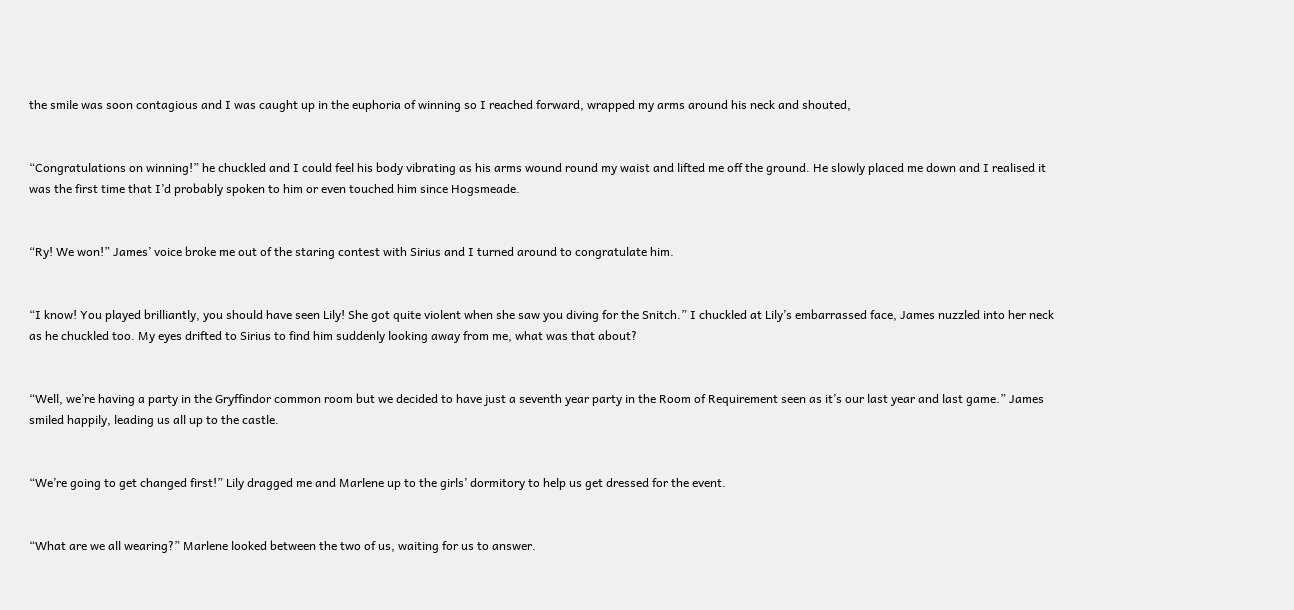the smile was soon contagious and I was caught up in the euphoria of winning so I reached forward, wrapped my arms around his neck and shouted,


“Congratulations on winning!” he chuckled and I could feel his body vibrating as his arms wound round my waist and lifted me off the ground. He slowly placed me down and I realised it was the first time that I’d probably spoken to him or even touched him since Hogsmeade.


“Ry! We won!” James’ voice broke me out of the staring contest with Sirius and I turned around to congratulate him.


“I know! You played brilliantly, you should have seen Lily! She got quite violent when she saw you diving for the Snitch.” I chuckled at Lily’s embarrassed face, James nuzzled into her neck as he chuckled too. My eyes drifted to Sirius to find him suddenly looking away from me, what was that about?


“Well, we’re having a party in the Gryffindor common room but we decided to have just a seventh year party in the Room of Requirement seen as it’s our last year and last game.” James smiled happily, leading us all up to the castle.


“We’re going to get changed first!” Lily dragged me and Marlene up to the girls’ dormitory to help us get dressed for the event.


“What are we all wearing?” Marlene looked between the two of us, waiting for us to answer.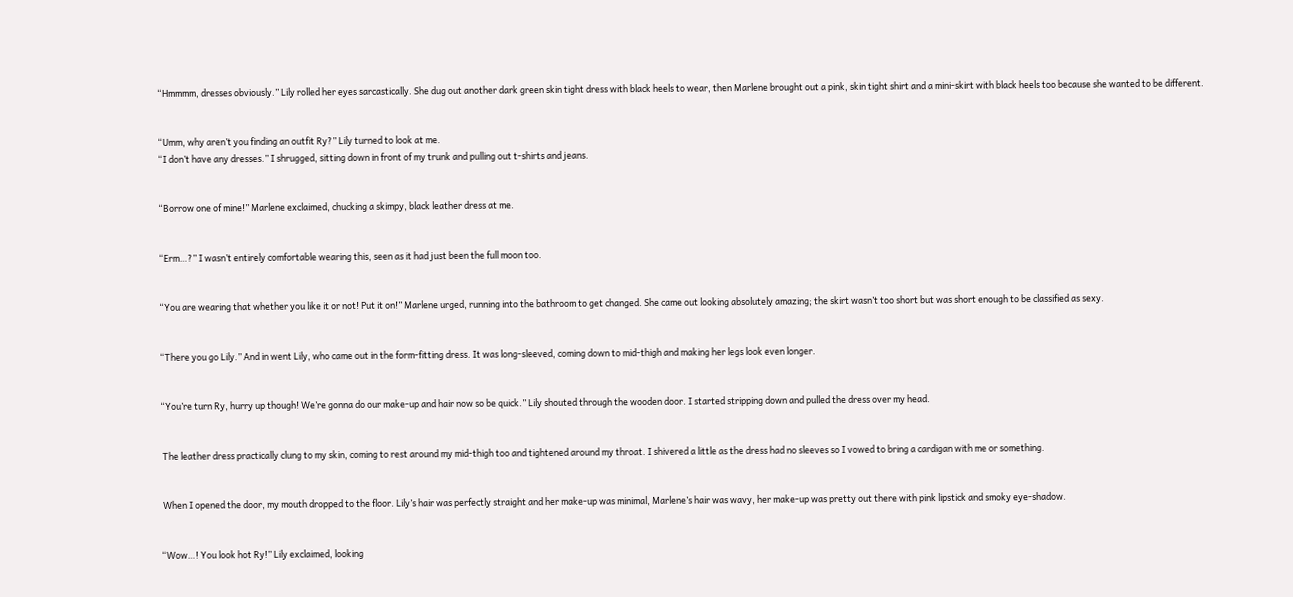“Hmmmm, dresses obviously.” Lily rolled her eyes sarcastically. She dug out another dark green skin tight dress with black heels to wear, then Marlene brought out a pink, skin tight shirt and a mini-skirt with black heels too because she wanted to be different.


“Umm, why aren’t you finding an outfit Ry?” Lily turned to look at me.
“I don’t have any dresses.” I shrugged, sitting down in front of my trunk and pulling out t-shirts and jeans.


“Borrow one of mine!” Marlene exclaimed, chucking a skimpy, black leather dress at me.


“Erm…?” I wasn’t entirely comfortable wearing this, seen as it had just been the full moon too.


“You are wearing that whether you like it or not! Put it on!” Marlene urged, running into the bathroom to get changed. She came out looking absolutely amazing; the skirt wasn’t too short but was short enough to be classified as sexy.


“There you go Lily.” And in went Lily, who came out in the form-fitting dress. It was long-sleeved, coming down to mid-thigh and making her legs look even longer.


“You’re turn Ry, hurry up though! We’re gonna do our make-up and hair now so be quick.” Lily shouted through the wooden door. I started stripping down and pulled the dress over my head.


 The leather dress practically clung to my skin, coming to rest around my mid-thigh too and tightened around my throat. I shivered a little as the dress had no sleeves so I vowed to bring a cardigan with me or something.


 When I opened the door, my mouth dropped to the floor. Lily’s hair was perfectly straight and her make-up was minimal, Marlene’s hair was wavy, her make-up was pretty out there with pink lipstick and smoky eye-shadow.


“Wow…! You look hot Ry!” Lily exclaimed, looking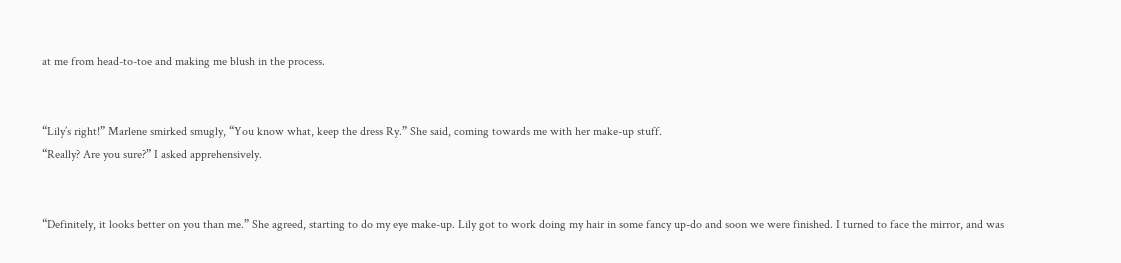at me from head-to-toe and making me blush in the process.


“Lily’s right!” Marlene smirked smugly, “You know what, keep the dress Ry.” She said, coming towards me with her make-up stuff.
“Really? Are you sure?” I asked apprehensively.


“Definitely, it looks better on you than me.” She agreed, starting to do my eye make-up. Lily got to work doing my hair in some fancy up-do and soon we were finished. I turned to face the mirror, and was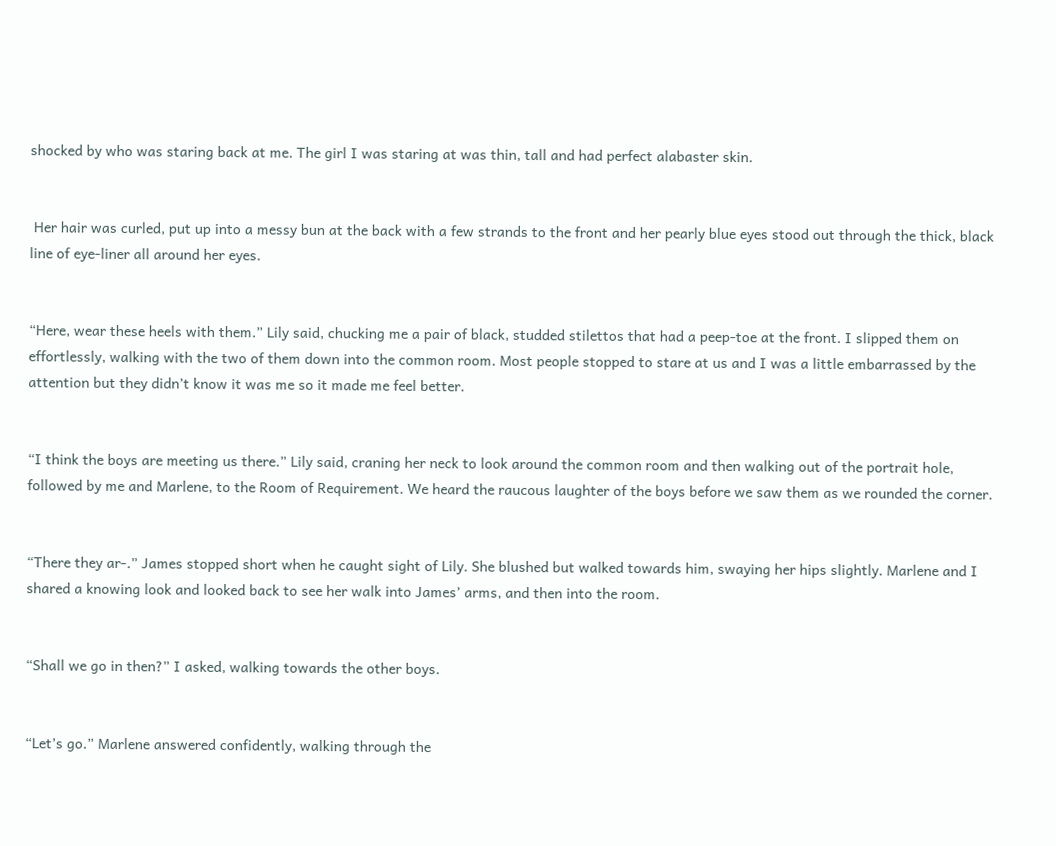shocked by who was staring back at me. The girl I was staring at was thin, tall and had perfect alabaster skin.


 Her hair was curled, put up into a messy bun at the back with a few strands to the front and her pearly blue eyes stood out through the thick, black line of eye-liner all around her eyes.


“Here, wear these heels with them.” Lily said, chucking me a pair of black, studded stilettos that had a peep-toe at the front. I slipped them on effortlessly, walking with the two of them down into the common room. Most people stopped to stare at us and I was a little embarrassed by the attention but they didn’t know it was me so it made me feel better.


“I think the boys are meeting us there.” Lily said, craning her neck to look around the common room and then walking out of the portrait hole, followed by me and Marlene, to the Room of Requirement. We heard the raucous laughter of the boys before we saw them as we rounded the corner.


“There they ar-.” James stopped short when he caught sight of Lily. She blushed but walked towards him, swaying her hips slightly. Marlene and I shared a knowing look and looked back to see her walk into James’ arms, and then into the room.


“Shall we go in then?” I asked, walking towards the other boys.


“Let’s go.” Marlene answered confidently, walking through the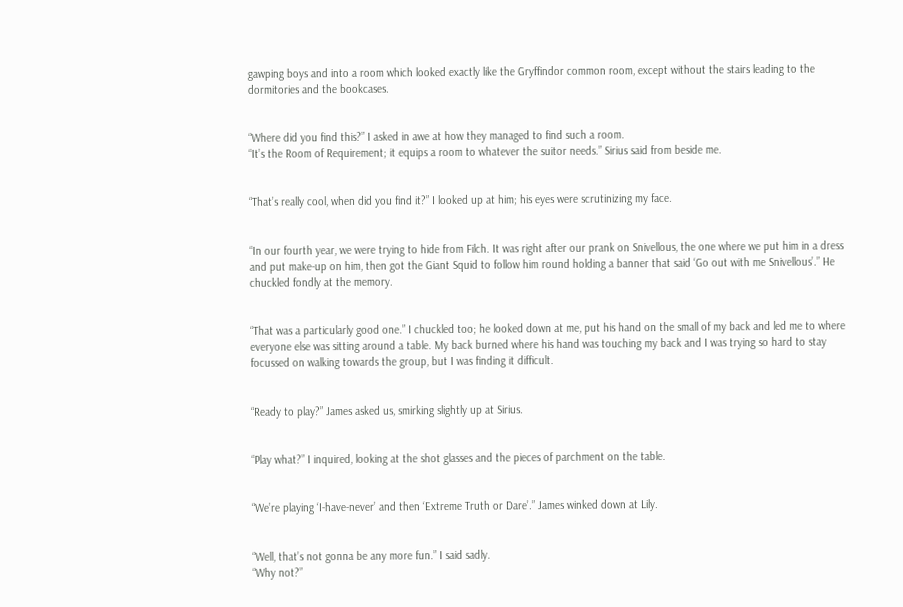gawping boys and into a room which looked exactly like the Gryffindor common room, except without the stairs leading to the dormitories and the bookcases.


“Where did you find this?” I asked in awe at how they managed to find such a room.
“It’s the Room of Requirement; it equips a room to whatever the suitor needs.” Sirius said from beside me.


“That’s really cool, when did you find it?” I looked up at him; his eyes were scrutinizing my face.


“In our fourth year, we were trying to hide from Filch. It was right after our prank on Snivellous, the one where we put him in a dress and put make-up on him, then got the Giant Squid to follow him round holding a banner that said ‘Go out with me Snivellous’.” He chuckled fondly at the memory.


“That was a particularly good one.” I chuckled too; he looked down at me, put his hand on the small of my back and led me to where everyone else was sitting around a table. My back burned where his hand was touching my back and I was trying so hard to stay focussed on walking towards the group, but I was finding it difficult.


“Ready to play?” James asked us, smirking slightly up at Sirius.


“Play what?” I inquired, looking at the shot glasses and the pieces of parchment on the table.


“We’re playing ‘I-have-never’ and then ‘Extreme Truth or Dare’.” James winked down at Lily.


“Well, that’s not gonna be any more fun.” I said sadly.
“Why not?”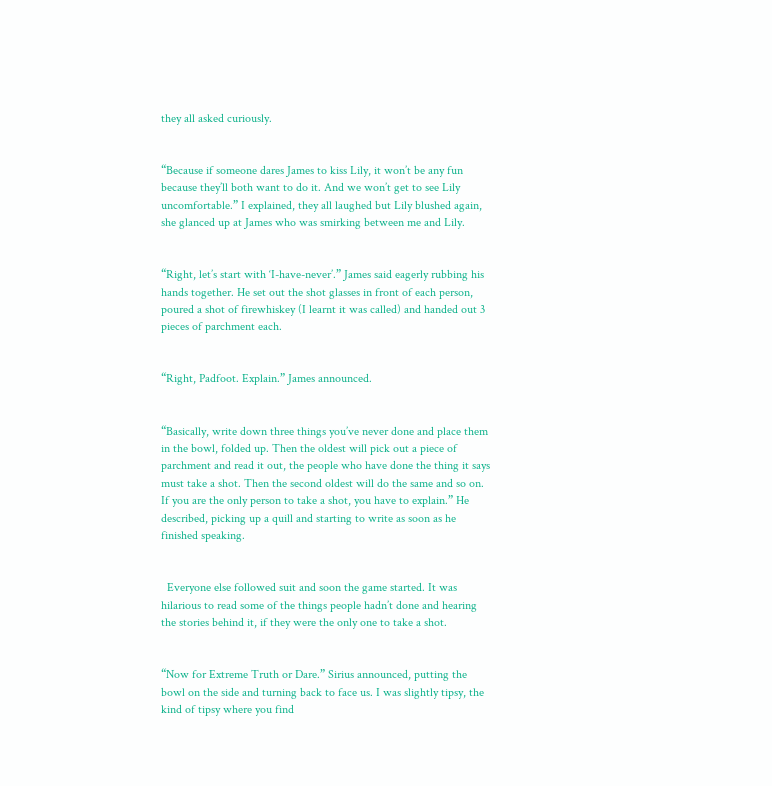they all asked curiously.


“Because if someone dares James to kiss Lily, it won’t be any fun because they’ll both want to do it. And we won’t get to see Lily uncomfortable.” I explained, they all laughed but Lily blushed again, she glanced up at James who was smirking between me and Lily.


“Right, let’s start with ‘I-have-never’.” James said eagerly rubbing his hands together. He set out the shot glasses in front of each person, poured a shot of firewhiskey (I learnt it was called) and handed out 3 pieces of parchment each.


“Right, Padfoot. Explain.” James announced.


“Basically, write down three things you’ve never done and place them in the bowl, folded up. Then the oldest will pick out a piece of parchment and read it out, the people who have done the thing it says must take a shot. Then the second oldest will do the same and so on. If you are the only person to take a shot, you have to explain.” He described, picking up a quill and starting to write as soon as he finished speaking.


  Everyone else followed suit and soon the game started. It was hilarious to read some of the things people hadn’t done and hearing the stories behind it, if they were the only one to take a shot.


“Now for Extreme Truth or Dare.” Sirius announced, putting the bowl on the side and turning back to face us. I was slightly tipsy, the kind of tipsy where you find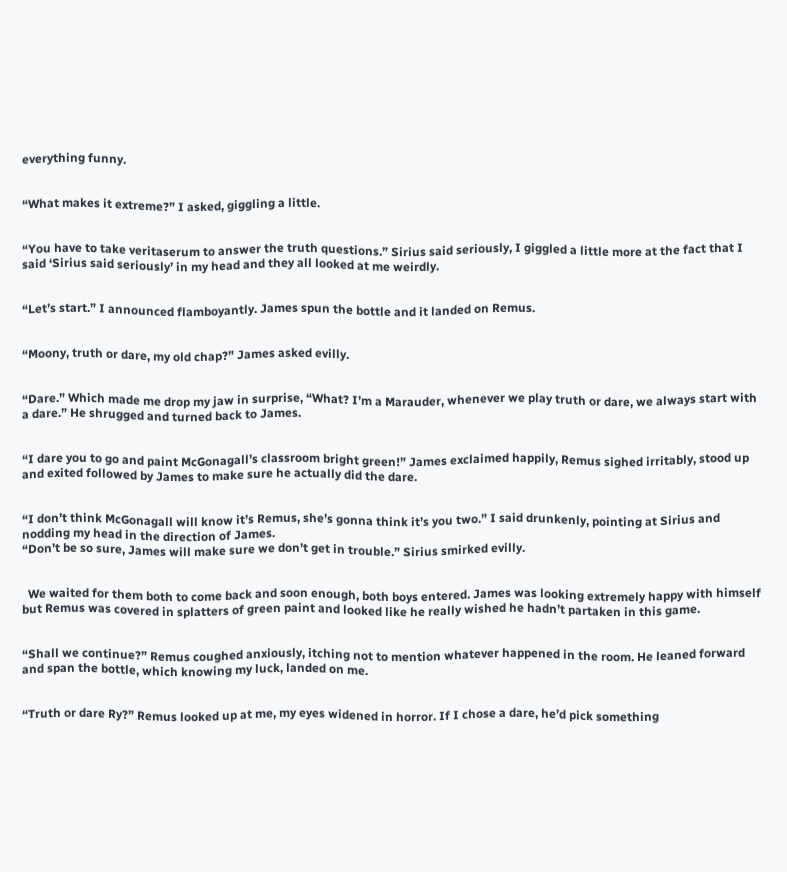everything funny.


“What makes it extreme?” I asked, giggling a little.


“You have to take veritaserum to answer the truth questions.” Sirius said seriously, I giggled a little more at the fact that I said ‘Sirius said seriously’ in my head and they all looked at me weirdly.


“Let’s start.” I announced flamboyantly. James spun the bottle and it landed on Remus.


“Moony, truth or dare, my old chap?” James asked evilly.


“Dare.” Which made me drop my jaw in surprise, “What? I’m a Marauder, whenever we play truth or dare, we always start with a dare.” He shrugged and turned back to James.


“I dare you to go and paint McGonagall’s classroom bright green!” James exclaimed happily, Remus sighed irritably, stood up and exited followed by James to make sure he actually did the dare.


“I don’t think McGonagall will know it’s Remus, she’s gonna think it’s you two.” I said drunkenly, pointing at Sirius and nodding my head in the direction of James.
“Don’t be so sure, James will make sure we don’t get in trouble.” Sirius smirked evilly.


  We waited for them both to come back and soon enough, both boys entered. James was looking extremely happy with himself but Remus was covered in splatters of green paint and looked like he really wished he hadn’t partaken in this game.


“Shall we continue?” Remus coughed anxiously, itching not to mention whatever happened in the room. He leaned forward and span the bottle, which knowing my luck, landed on me.


“Truth or dare Ry?” Remus looked up at me, my eyes widened in horror. If I chose a dare, he’d pick something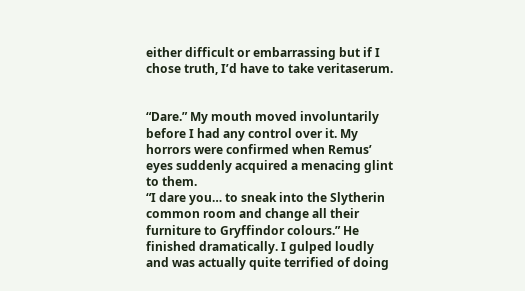either difficult or embarrassing but if I chose truth, I’d have to take veritaserum.


“Dare.” My mouth moved involuntarily before I had any control over it. My horrors were confirmed when Remus’ eyes suddenly acquired a menacing glint to them.
“I dare you… to sneak into the Slytherin common room and change all their furniture to Gryffindor colours.” He finished dramatically. I gulped loudly and was actually quite terrified of doing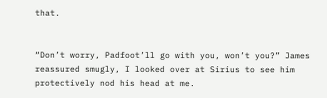that.


“Don’t worry, Padfoot’ll go with you, won’t you?” James reassured smugly, I looked over at Sirius to see him protectively nod his head at me.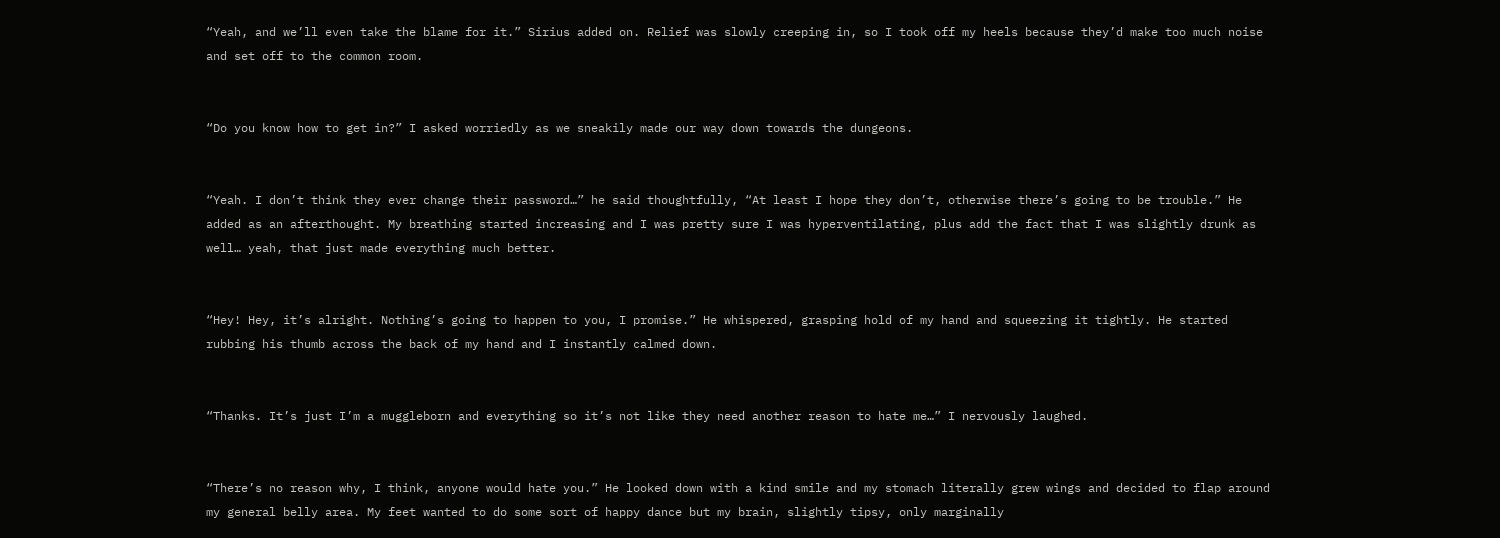“Yeah, and we’ll even take the blame for it.” Sirius added on. Relief was slowly creeping in, so I took off my heels because they’d make too much noise and set off to the common room.


“Do you know how to get in?” I asked worriedly as we sneakily made our way down towards the dungeons.


“Yeah. I don’t think they ever change their password…” he said thoughtfully, “At least I hope they don’t, otherwise there’s going to be trouble.” He added as an afterthought. My breathing started increasing and I was pretty sure I was hyperventilating, plus add the fact that I was slightly drunk as well… yeah, that just made everything much better.


“Hey! Hey, it’s alright. Nothing’s going to happen to you, I promise.” He whispered, grasping hold of my hand and squeezing it tightly. He started rubbing his thumb across the back of my hand and I instantly calmed down.


“Thanks. It’s just I’m a muggleborn and everything so it’s not like they need another reason to hate me…” I nervously laughed.


“There’s no reason why, I think, anyone would hate you.” He looked down with a kind smile and my stomach literally grew wings and decided to flap around my general belly area. My feet wanted to do some sort of happy dance but my brain, slightly tipsy, only marginally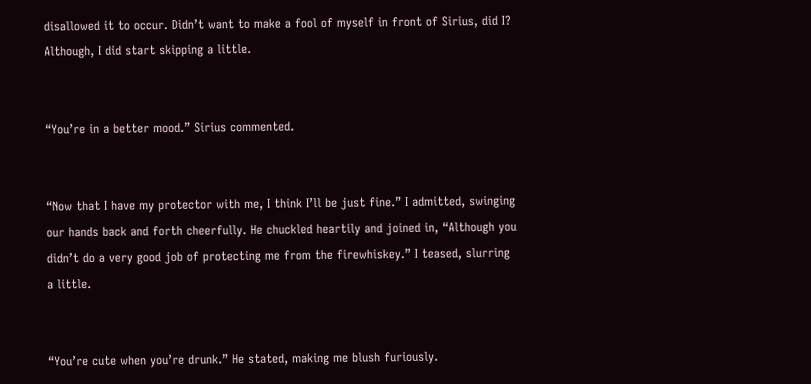disallowed it to occur. Didn’t want to make a fool of myself in front of Sirius, did I? Although, I did start skipping a little.


“You’re in a better mood.” Sirius commented.


“Now that I have my protector with me, I think I’ll be just fine.” I admitted, swinging our hands back and forth cheerfully. He chuckled heartily and joined in, “Although you didn’t do a very good job of protecting me from the firewhiskey.” I teased, slurring a little.


“You’re cute when you’re drunk.” He stated, making me blush furiously.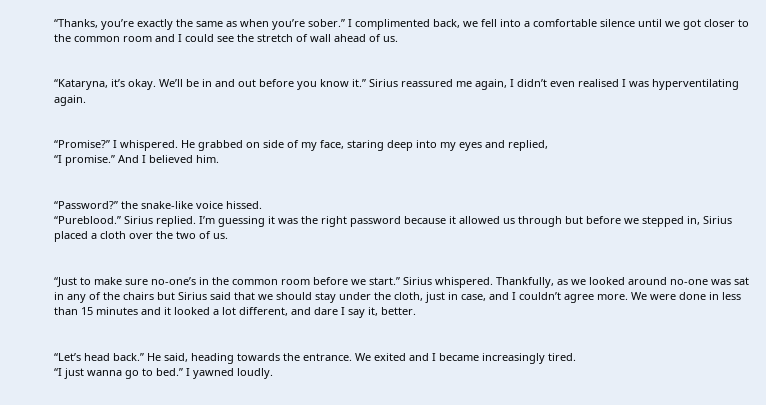“Thanks, you’re exactly the same as when you’re sober.” I complimented back, we fell into a comfortable silence until we got closer to the common room and I could see the stretch of wall ahead of us.


“Kataryna, it’s okay. We’ll be in and out before you know it.” Sirius reassured me again, I didn’t even realised I was hyperventilating again.


“Promise?” I whispered. He grabbed on side of my face, staring deep into my eyes and replied,
“I promise.” And I believed him.


“Password?” the snake-like voice hissed.
“Pureblood.” Sirius replied. I’m guessing it was the right password because it allowed us through but before we stepped in, Sirius placed a cloth over the two of us.


“Just to make sure no-one’s in the common room before we start.” Sirius whispered. Thankfully, as we looked around no-one was sat in any of the chairs but Sirius said that we should stay under the cloth, just in case, and I couldn’t agree more. We were done in less than 15 minutes and it looked a lot different, and dare I say it, better.


“Let’s head back.” He said, heading towards the entrance. We exited and I became increasingly tired.
“I just wanna go to bed.” I yawned loudly.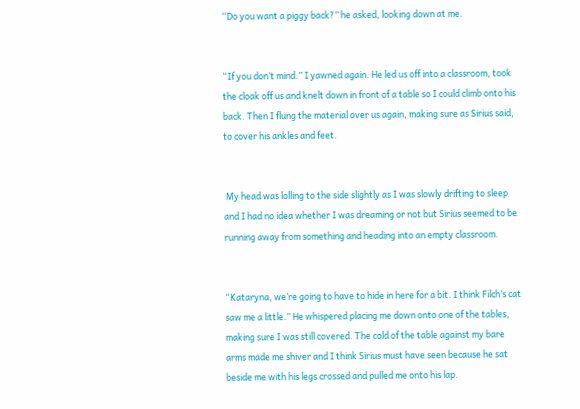“Do you want a piggy back?” he asked, looking down at me.


“If you don’t mind.” I yawned again. He led us off into a classroom, took the cloak off us and knelt down in front of a table so I could climb onto his back. Then I flung the material over us again, making sure as Sirius said, to cover his ankles and feet.


 My head was lolling to the side slightly as I was slowly drifting to sleep and I had no idea whether I was dreaming or not but Sirius seemed to be running away from something and heading into an empty classroom.


“Kataryna, we’re going to have to hide in here for a bit. I think Filch’s cat saw me a little.” He whispered placing me down onto one of the tables, making sure I was still covered. The cold of the table against my bare arms made me shiver and I think Sirius must have seen because he sat beside me with his legs crossed and pulled me onto his lap.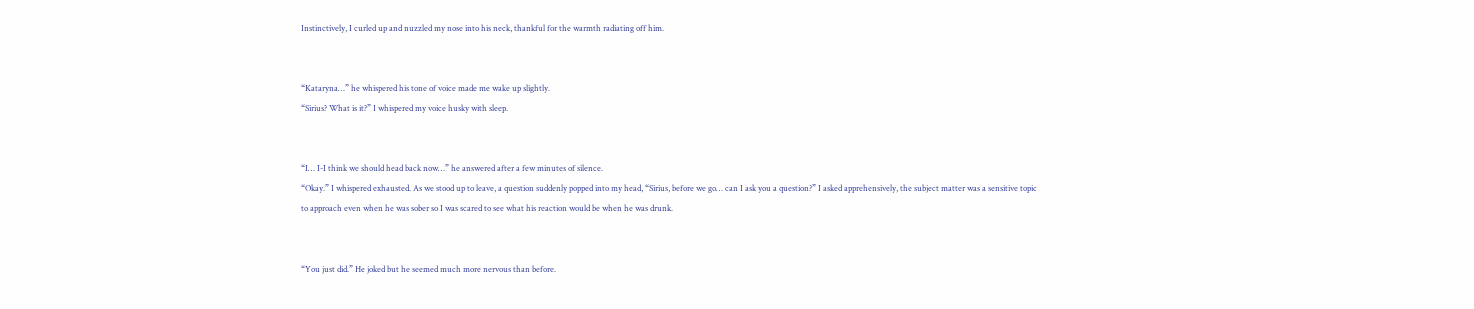Instinctively, I curled up and nuzzled my nose into his neck, thankful for the warmth radiating off him.


“Kataryna…” he whispered his tone of voice made me wake up slightly.
“Sirius? What is it?” I whispered my voice husky with sleep.


“I… I-I think we should head back now…” he answered after a few minutes of silence.
“Okay.” I whispered exhausted. As we stood up to leave, a question suddenly popped into my head, “Sirius, before we go… can I ask you a question?” I asked apprehensively, the subject matter was a sensitive topic to approach even when he was sober so I was scared to see what his reaction would be when he was drunk.


“You just did.” He joked but he seemed much more nervous than before.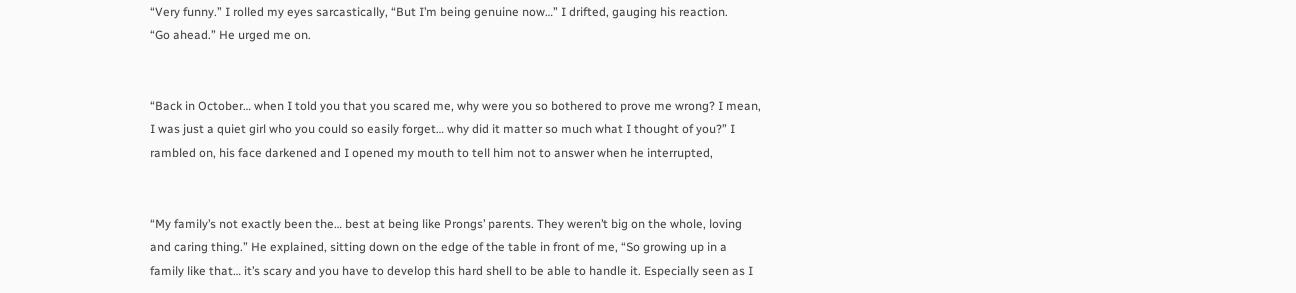“Very funny.” I rolled my eyes sarcastically, “But I’m being genuine now…” I drifted, gauging his reaction.
“Go ahead.” He urged me on.


“Back in October… when I told you that you scared me, why were you so bothered to prove me wrong? I mean, I was just a quiet girl who you could so easily forget… why did it matter so much what I thought of you?” I rambled on, his face darkened and I opened my mouth to tell him not to answer when he interrupted,


“My family’s not exactly been the… best at being like Prongs’ parents. They weren’t big on the whole, loving and caring thing.” He explained, sitting down on the edge of the table in front of me, “So growing up in a family like that… it’s scary and you have to develop this hard shell to be able to handle it. Especially seen as I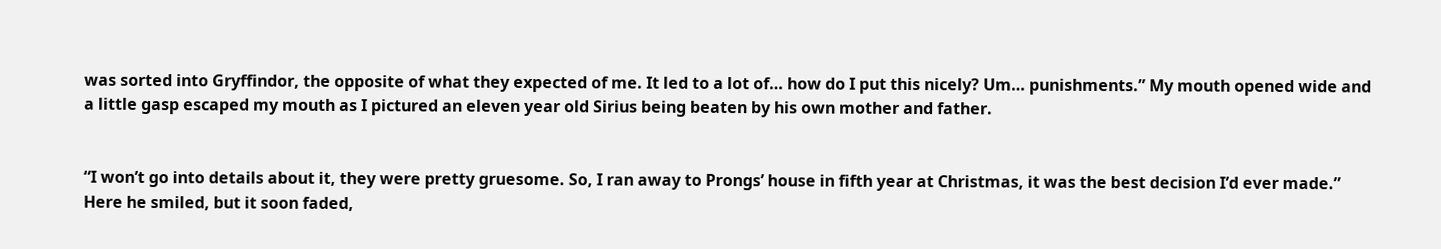was sorted into Gryffindor, the opposite of what they expected of me. It led to a lot of… how do I put this nicely? Um… punishments.” My mouth opened wide and a little gasp escaped my mouth as I pictured an eleven year old Sirius being beaten by his own mother and father.


“I won’t go into details about it, they were pretty gruesome. So, I ran away to Prongs’ house in fifth year at Christmas, it was the best decision I’d ever made.” Here he smiled, but it soon faded,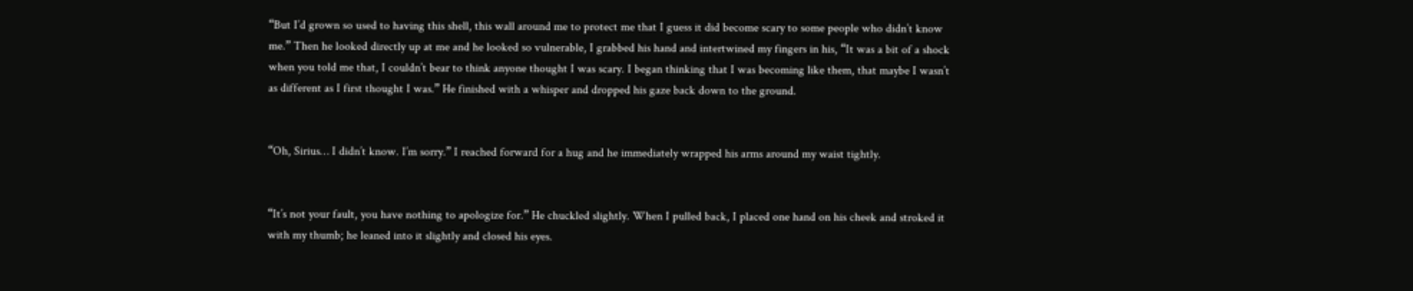“But I’d grown so used to having this shell, this wall around me to protect me that I guess it did become scary to some people who didn’t know me.” Then he looked directly up at me and he looked so vulnerable, I grabbed his hand and intertwined my fingers in his, “It was a bit of a shock when you told me that, I couldn’t bear to think anyone thought I was scary. I began thinking that I was becoming like them, that maybe I wasn’t as different as I first thought I was.” He finished with a whisper and dropped his gaze back down to the ground.


“Oh, Sirius… I didn’t know. I’m sorry.” I reached forward for a hug and he immediately wrapped his arms around my waist tightly.


“It’s not your fault, you have nothing to apologize for.” He chuckled slightly. When I pulled back, I placed one hand on his cheek and stroked it with my thumb; he leaned into it slightly and closed his eyes.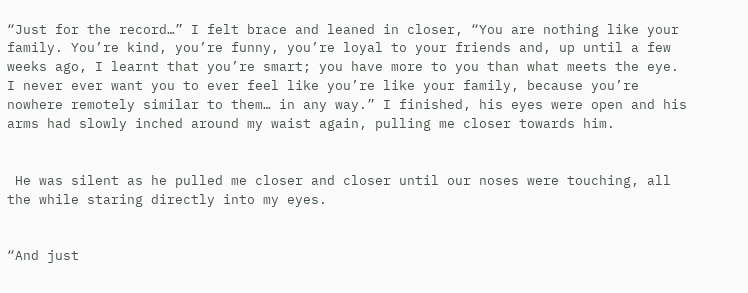“Just for the record…” I felt brace and leaned in closer, “You are nothing like your family. You’re kind, you’re funny, you’re loyal to your friends and, up until a few weeks ago, I learnt that you’re smart; you have more to you than what meets the eye. I never ever want you to ever feel like you’re like your family, because you’re nowhere remotely similar to them… in any way.” I finished, his eyes were open and his arms had slowly inched around my waist again, pulling me closer towards him.


 He was silent as he pulled me closer and closer until our noses were touching, all the while staring directly into my eyes.


“And just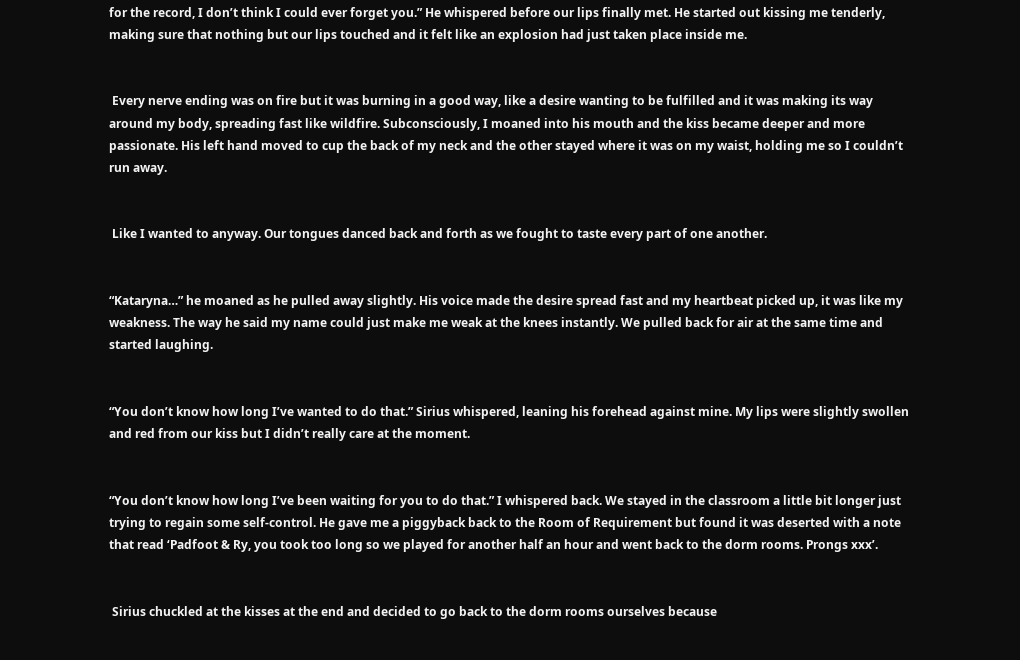for the record, I don’t think I could ever forget you.” He whispered before our lips finally met. He started out kissing me tenderly, making sure that nothing but our lips touched and it felt like an explosion had just taken place inside me.


 Every nerve ending was on fire but it was burning in a good way, like a desire wanting to be fulfilled and it was making its way around my body, spreading fast like wildfire. Subconsciously, I moaned into his mouth and the kiss became deeper and more passionate. His left hand moved to cup the back of my neck and the other stayed where it was on my waist, holding me so I couldn’t run away.


 Like I wanted to anyway. Our tongues danced back and forth as we fought to taste every part of one another.


“Kataryna…” he moaned as he pulled away slightly. His voice made the desire spread fast and my heartbeat picked up, it was like my weakness. The way he said my name could just make me weak at the knees instantly. We pulled back for air at the same time and started laughing.


“You don’t know how long I’ve wanted to do that.” Sirius whispered, leaning his forehead against mine. My lips were slightly swollen and red from our kiss but I didn’t really care at the moment.


“You don’t know how long I’ve been waiting for you to do that.” I whispered back. We stayed in the classroom a little bit longer just trying to regain some self-control. He gave me a piggyback back to the Room of Requirement but found it was deserted with a note that read ‘Padfoot & Ry, you took too long so we played for another half an hour and went back to the dorm rooms. Prongs xxx’.


 Sirius chuckled at the kisses at the end and decided to go back to the dorm rooms ourselves because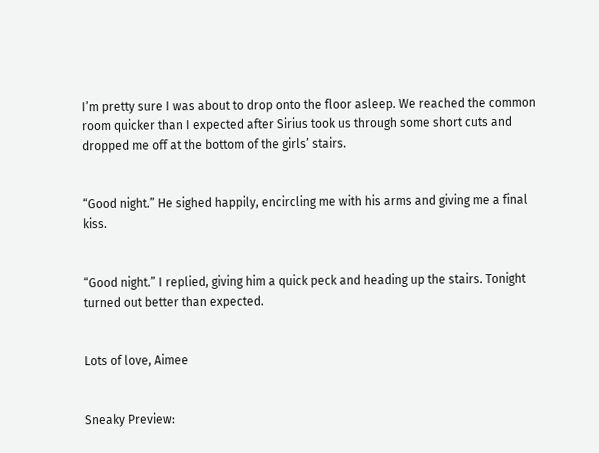I’m pretty sure I was about to drop onto the floor asleep. We reached the common room quicker than I expected after Sirius took us through some short cuts and dropped me off at the bottom of the girls’ stairs.


“Good night.” He sighed happily, encircling me with his arms and giving me a final kiss.


“Good night.” I replied, giving him a quick peck and heading up the stairs. Tonight turned out better than expected.


Lots of love, Aimee


Sneaky Preview: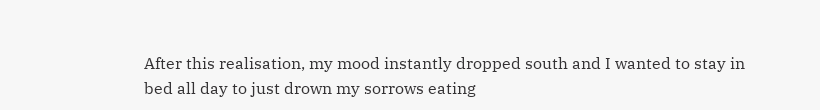After this realisation, my mood instantly dropped south and I wanted to stay in bed all day to just drown my sorrows eating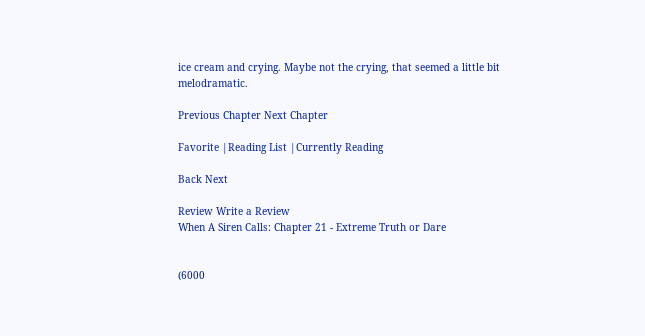ice cream and crying. Maybe not the crying, that seemed a little bit melodramatic.

Previous Chapter Next Chapter

Favorite |Reading List |Currently Reading

Back Next

Review Write a Review
When A Siren Calls: Chapter 21 - Extreme Truth or Dare


(6000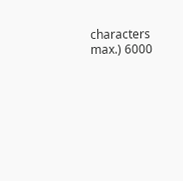characters max.) 6000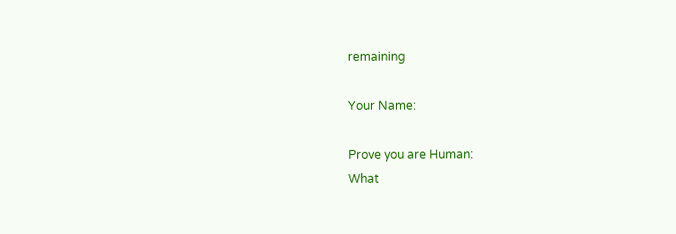remaining

Your Name:

Prove you are Human:
What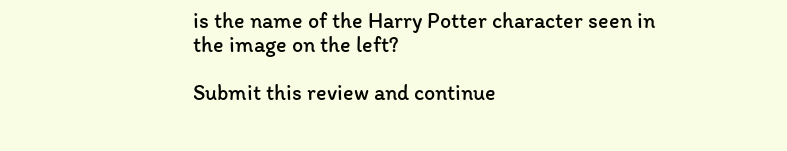is the name of the Harry Potter character seen in the image on the left?

Submit this review and continue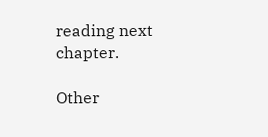reading next chapter.

Other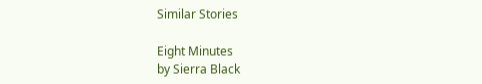Similar Stories

Eight Minutes
by Sierra Black